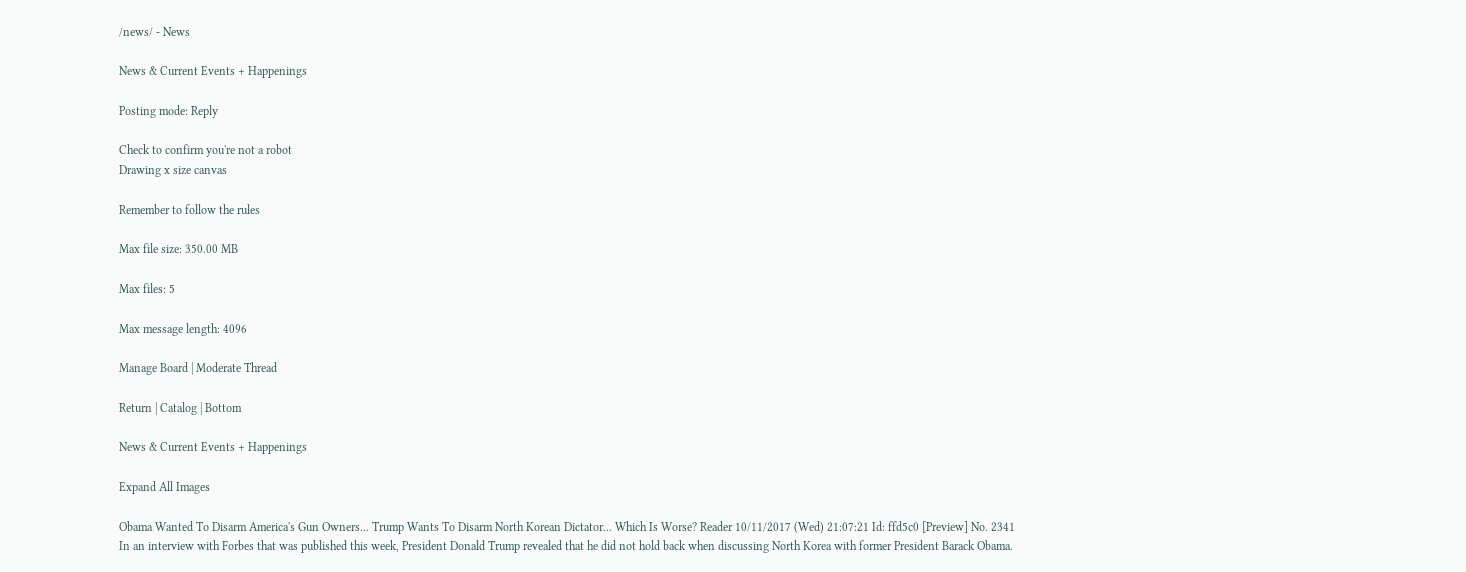/news/ - News

News & Current Events + Happenings

Posting mode: Reply

Check to confirm you're not a robot
Drawing x size canvas

Remember to follow the rules

Max file size: 350.00 MB

Max files: 5

Max message length: 4096

Manage Board | Moderate Thread

Return | Catalog | Bottom

News & Current Events + Happenings

Expand All Images

Obama Wanted To Disarm America's Gun Owners... Trump Wants To Disarm North Korean Dictator... Which Is Worse? Reader 10/11/2017 (Wed) 21:07:21 Id: ffd5c0 [Preview] No. 2341
In an interview with Forbes that was published this week, President Donald Trump revealed that he did not hold back when discussing North Korea with former President Barack Obama.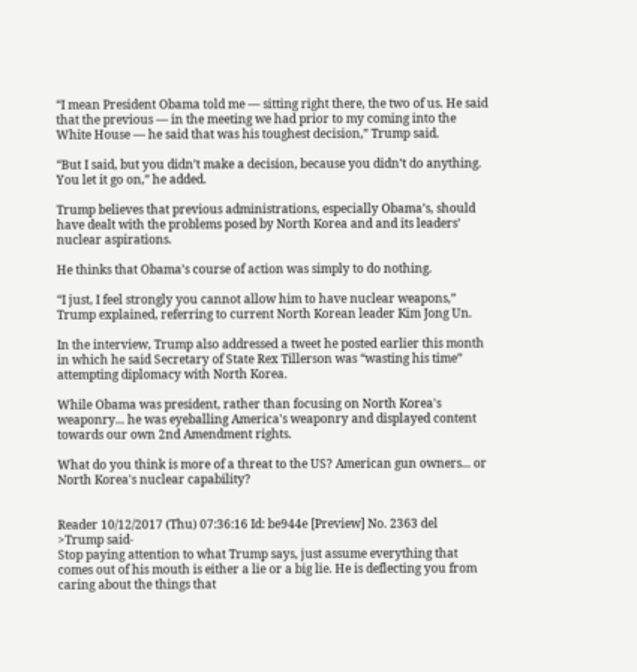“I mean President Obama told me — sitting right there, the two of us. He said that the previous — in the meeting we had prior to my coming into the White House — he said that was his toughest decision,” Trump said.

“But I said, but you didn’t make a decision, because you didn’t do anything. You let it go on,” he added.

Trump believes that previous administrations, especially Obama’s, should have dealt with the problems posed by North Korea and and its leaders’ nuclear aspirations.

He thinks that Obama’s course of action was simply to do nothing.

“I just, I feel strongly you cannot allow him to have nuclear weapons,” Trump explained, referring to current North Korean leader Kim Jong Un.

In the interview, Trump also addressed a tweet he posted earlier this month in which he said Secretary of State Rex Tillerson was “wasting his time” attempting diplomacy with North Korea.

While Obama was president, rather than focusing on North Korea's weaponry... he was eyeballing America's weaponry and displayed content towards our own 2nd Amendment rights.

What do you think is more of a threat to the US? American gun owners... or North Korea's nuclear capability?


Reader 10/12/2017 (Thu) 07:36:16 Id: be944e [Preview] No. 2363 del
>Trump said-
Stop paying attention to what Trump says, just assume everything that comes out of his mouth is either a lie or a big lie. He is deflecting you from caring about the things that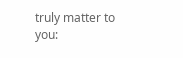truly matter to you: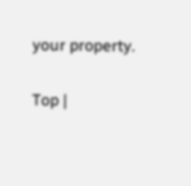your property.

Top |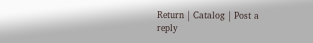Return | Catalog | Post a reply